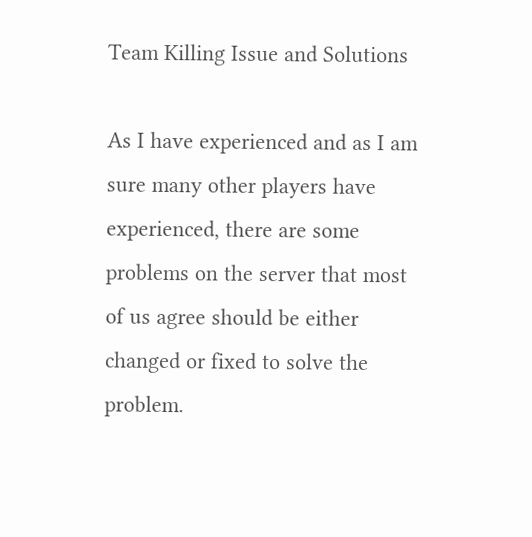Team Killing Issue and Solutions

As I have experienced and as I am sure many other players have experienced, there are some problems on the server that most of us agree should be either changed or fixed to solve the problem.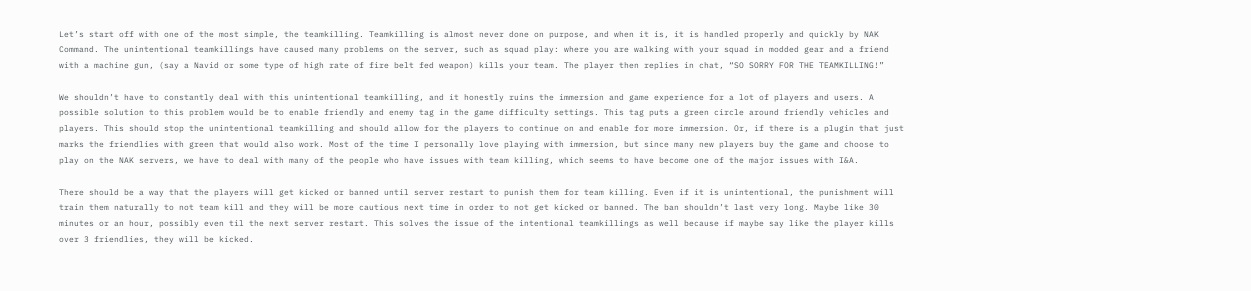Let’s start off with one of the most simple, the teamkilling. Teamkilling is almost never done on purpose, and when it is, it is handled properly and quickly by NAK Command. The unintentional teamkillings have caused many problems on the server, such as squad play: where you are walking with your squad in modded gear and a friend with a machine gun, (say a Navid or some type of high rate of fire belt fed weapon) kills your team. The player then replies in chat, “SO SORRY FOR THE TEAMKILLING!”

We shouldn’t have to constantly deal with this unintentional teamkilling, and it honestly ruins the immersion and game experience for a lot of players and users. A possible solution to this problem would be to enable friendly and enemy tag in the game difficulty settings. This tag puts a green circle around friendly vehicles and players. This should stop the unintentional teamkilling and should allow for the players to continue on and enable for more immersion. Or, if there is a plugin that just marks the friendlies with green that would also work. Most of the time I personally love playing with immersion, but since many new players buy the game and choose to play on the NAK servers, we have to deal with many of the people who have issues with team killing, which seems to have become one of the major issues with I&A.

There should be a way that the players will get kicked or banned until server restart to punish them for team killing. Even if it is unintentional, the punishment will train them naturally to not team kill and they will be more cautious next time in order to not get kicked or banned. The ban shouldn’t last very long. Maybe like 30 minutes or an hour, possibly even til the next server restart. This solves the issue of the intentional teamkillings as well because if maybe say like the player kills over 3 friendlies, they will be kicked.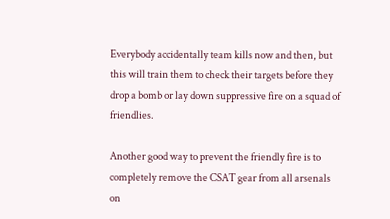Everybody accidentally team kills now and then, but this will train them to check their targets before they drop a bomb or lay down suppressive fire on a squad of friendlies.

Another good way to prevent the friendly fire is to completely remove the CSAT gear from all arsenals on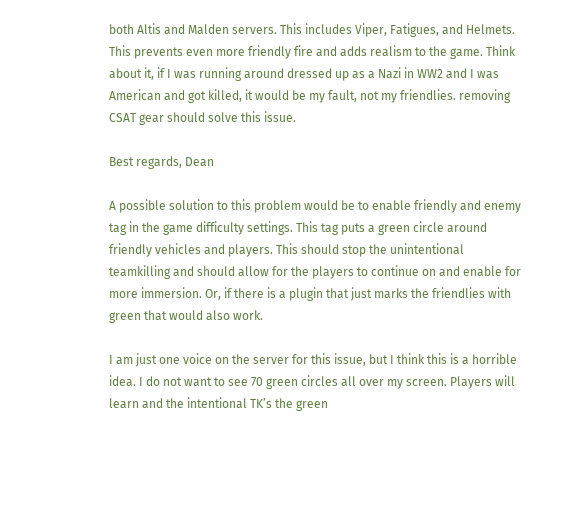both Altis and Malden servers. This includes Viper, Fatigues, and Helmets. This prevents even more friendly fire and adds realism to the game. Think about it, if I was running around dressed up as a Nazi in WW2 and I was American and got killed, it would be my fault, not my friendlies. removing CSAT gear should solve this issue.

Best regards, Dean

A possible solution to this problem would be to enable friendly and enemy tag in the game difficulty settings. This tag puts a green circle around friendly vehicles and players. This should stop the unintentional teamkilling and should allow for the players to continue on and enable for more immersion. Or, if there is a plugin that just marks the friendlies with green that would also work.

I am just one voice on the server for this issue, but I think this is a horrible idea. I do not want to see 70 green circles all over my screen. Players will learn and the intentional TK’s the green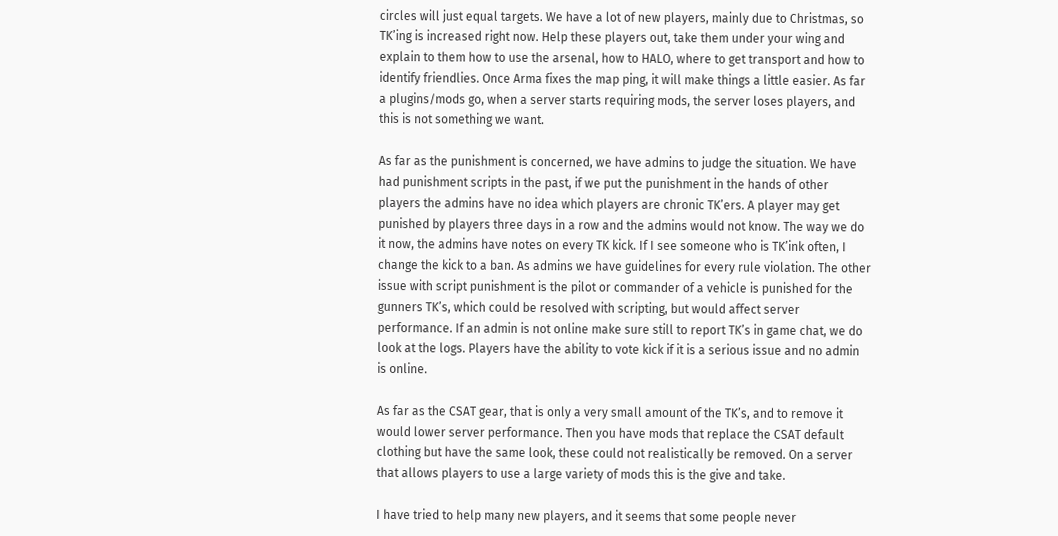circles will just equal targets. We have a lot of new players, mainly due to Christmas, so TK’ing is increased right now. Help these players out, take them under your wing and explain to them how to use the arsenal, how to HALO, where to get transport and how to identify friendlies. Once Arma fixes the map ping, it will make things a little easier. As far a plugins/mods go, when a server starts requiring mods, the server loses players, and this is not something we want.

As far as the punishment is concerned, we have admins to judge the situation. We have had punishment scripts in the past, if we put the punishment in the hands of other players the admins have no idea which players are chronic TK’ers. A player may get punished by players three days in a row and the admins would not know. The way we do it now, the admins have notes on every TK kick. If I see someone who is TK’ink often, I change the kick to a ban. As admins we have guidelines for every rule violation. The other issue with script punishment is the pilot or commander of a vehicle is punished for the gunners TK’s, which could be resolved with scripting, but would affect server performance. If an admin is not online make sure still to report TK’s in game chat, we do look at the logs. Players have the ability to vote kick if it is a serious issue and no admin is online.

As far as the CSAT gear, that is only a very small amount of the TK’s, and to remove it would lower server performance. Then you have mods that replace the CSAT default clothing but have the same look, these could not realistically be removed. On a server that allows players to use a large variety of mods this is the give and take.

I have tried to help many new players, and it seems that some people never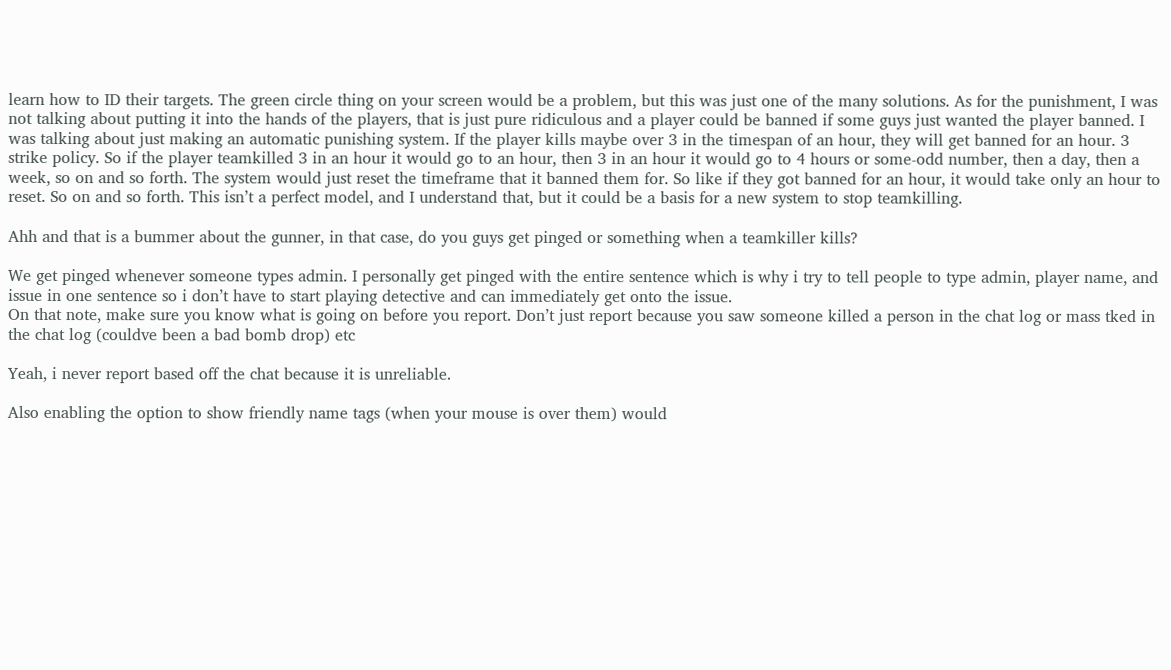learn how to ID their targets. The green circle thing on your screen would be a problem, but this was just one of the many solutions. As for the punishment, I was not talking about putting it into the hands of the players, that is just pure ridiculous and a player could be banned if some guys just wanted the player banned. I was talking about just making an automatic punishing system. If the player kills maybe over 3 in the timespan of an hour, they will get banned for an hour. 3 strike policy. So if the player teamkilled 3 in an hour it would go to an hour, then 3 in an hour it would go to 4 hours or some-odd number, then a day, then a week, so on and so forth. The system would just reset the timeframe that it banned them for. So like if they got banned for an hour, it would take only an hour to reset. So on and so forth. This isn’t a perfect model, and I understand that, but it could be a basis for a new system to stop teamkilling.

Ahh and that is a bummer about the gunner, in that case, do you guys get pinged or something when a teamkiller kills?

We get pinged whenever someone types admin. I personally get pinged with the entire sentence which is why i try to tell people to type admin, player name, and issue in one sentence so i don’t have to start playing detective and can immediately get onto the issue.
On that note, make sure you know what is going on before you report. Don’t just report because you saw someone killed a person in the chat log or mass tked in the chat log (couldve been a bad bomb drop) etc

Yeah, i never report based off the chat because it is unreliable.

Also enabling the option to show friendly name tags (when your mouse is over them) would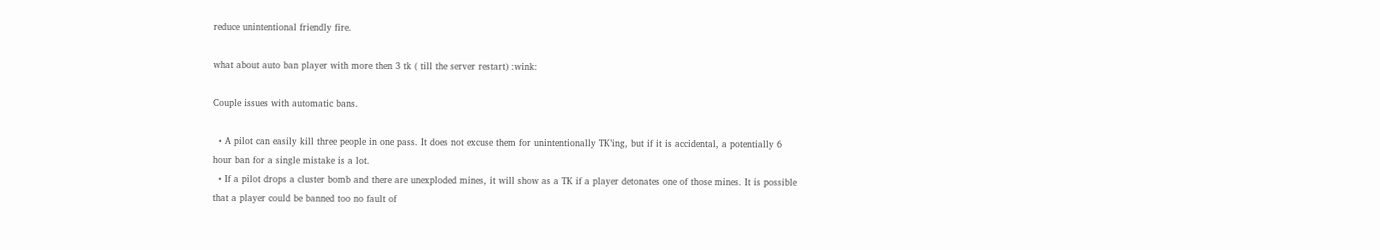reduce unintentional friendly fire.

what about auto ban player with more then 3 tk ( till the server restart) :wink:

Couple issues with automatic bans.

  • A pilot can easily kill three people in one pass. It does not excuse them for unintentionally TK’ing, but if it is accidental, a potentially 6 hour ban for a single mistake is a lot.
  • If a pilot drops a cluster bomb and there are unexploded mines, it will show as a TK if a player detonates one of those mines. It is possible that a player could be banned too no fault of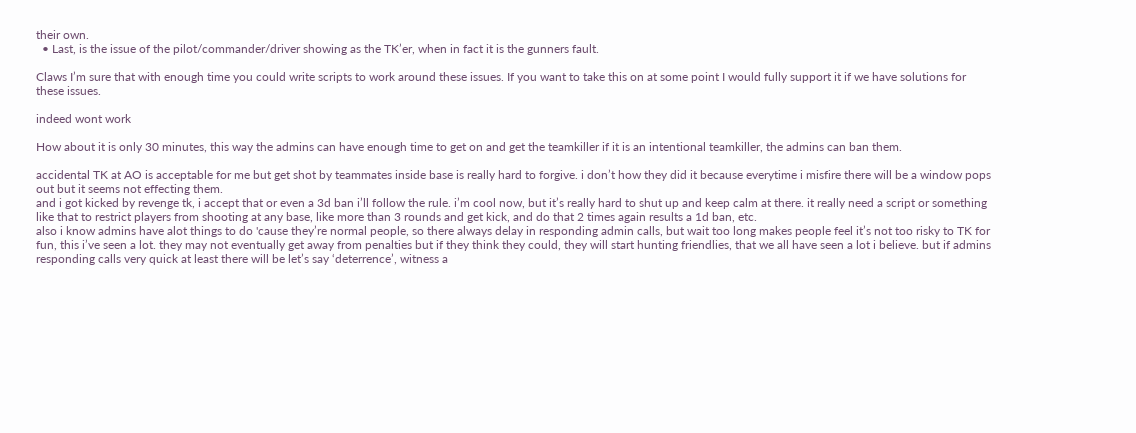their own.
  • Last, is the issue of the pilot/commander/driver showing as the TK’er, when in fact it is the gunners fault.

Claws I’m sure that with enough time you could write scripts to work around these issues. If you want to take this on at some point I would fully support it if we have solutions for these issues.

indeed wont work

How about it is only 30 minutes, this way the admins can have enough time to get on and get the teamkiller if it is an intentional teamkiller, the admins can ban them.

accidental TK at AO is acceptable for me but get shot by teammates inside base is really hard to forgive. i don’t how they did it because everytime i misfire there will be a window pops out but it seems not effecting them.
and i got kicked by revenge tk, i accept that or even a 3d ban i’ll follow the rule. i’m cool now, but it’s really hard to shut up and keep calm at there. it really need a script or something like that to restrict players from shooting at any base, like more than 3 rounds and get kick, and do that 2 times again results a 1d ban, etc.
also i know admins have alot things to do 'cause they’re normal people, so there always delay in responding admin calls, but wait too long makes people feel it’s not too risky to TK for fun, this i’ve seen a lot. they may not eventually get away from penalties but if they think they could, they will start hunting friendlies, that we all have seen a lot i believe. but if admins responding calls very quick at least there will be let’s say ‘deterrence’, witness a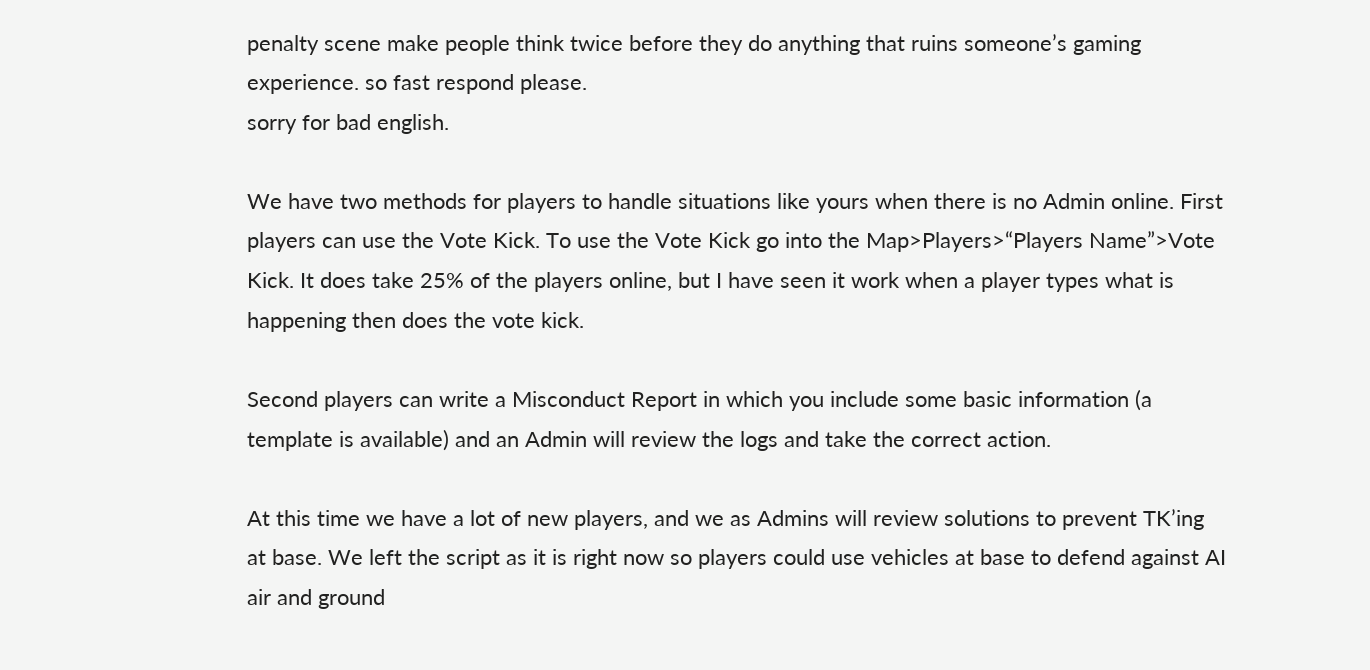penalty scene make people think twice before they do anything that ruins someone’s gaming experience. so fast respond please.
sorry for bad english.

We have two methods for players to handle situations like yours when there is no Admin online. First players can use the Vote Kick. To use the Vote Kick go into the Map>Players>“Players Name”>Vote Kick. It does take 25% of the players online, but I have seen it work when a player types what is happening then does the vote kick.

Second players can write a Misconduct Report in which you include some basic information (a template is available) and an Admin will review the logs and take the correct action.

At this time we have a lot of new players, and we as Admins will review solutions to prevent TK’ing at base. We left the script as it is right now so players could use vehicles at base to defend against AI air and ground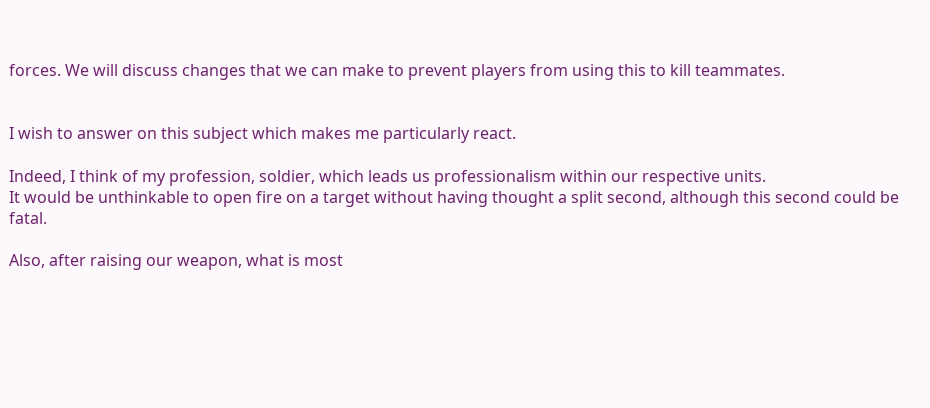forces. We will discuss changes that we can make to prevent players from using this to kill teammates.


I wish to answer on this subject which makes me particularly react.

Indeed, I think of my profession, soldier, which leads us professionalism within our respective units.
It would be unthinkable to open fire on a target without having thought a split second, although this second could be fatal.

Also, after raising our weapon, what is most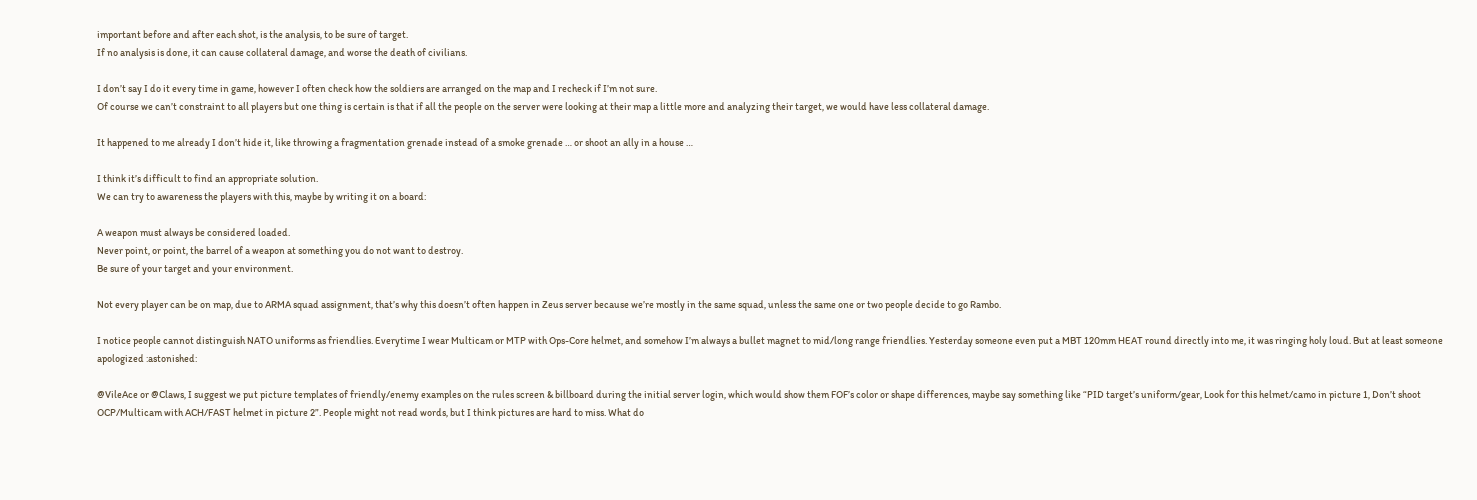important before and after each shot, is the analysis, to be sure of target.
If no analysis is done, it can cause collateral damage, and worse the death of civilians.

I don’t say I do it every time in game, however I often check how the soldiers are arranged on the map and I recheck if I’m not sure.
Of course we can’t constraint to all players but one thing is certain is that if all the people on the server were looking at their map a little more and analyzing their target, we would have less collateral damage.

It happened to me already I don’t hide it, like throwing a fragmentation grenade instead of a smoke grenade … or shoot an ally in a house …

I think it’s difficult to find an appropriate solution.
We can try to awareness the players with this, maybe by writing it on a board:

A weapon must always be considered loaded.
Never point, or point, the barrel of a weapon at something you do not want to destroy.
Be sure of your target and your environment.

Not every player can be on map, due to ARMA squad assignment, that’s why this doesn’t often happen in Zeus server because we’re mostly in the same squad, unless the same one or two people decide to go Rambo.

I notice people cannot distinguish NATO uniforms as friendlies. Everytime I wear Multicam or MTP with Ops-Core helmet, and somehow I’m always a bullet magnet to mid/long range friendlies. Yesterday someone even put a MBT 120mm HEAT round directly into me, it was ringing holy loud. But at least someone apologized :astonished:

@VileAce or @Claws, I suggest we put picture templates of friendly/enemy examples on the rules screen & billboard during the initial server login, which would show them FOF’s color or shape differences, maybe say something like “PID target’s uniform/gear, Look for this helmet/camo in picture 1, Don’t shoot OCP/Multicam with ACH/FAST helmet in picture 2”. People might not read words, but I think pictures are hard to miss. What do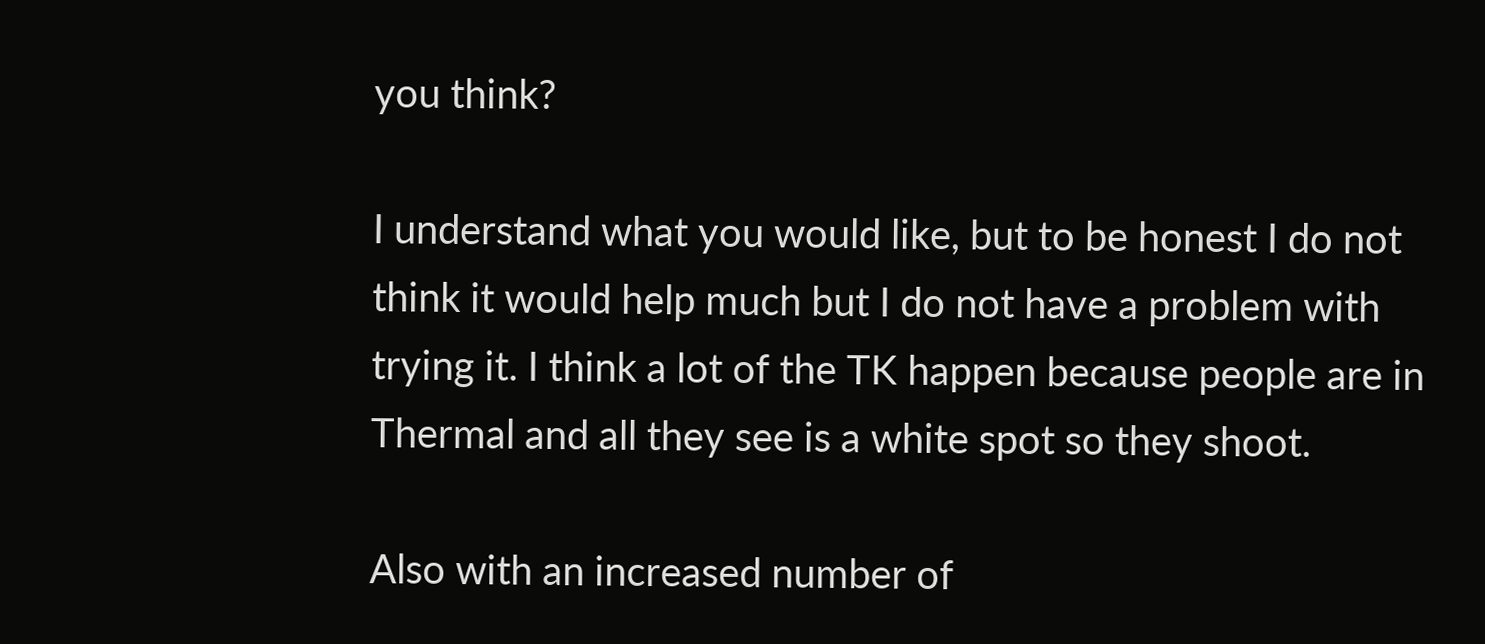you think?

I understand what you would like, but to be honest I do not think it would help much but I do not have a problem with trying it. I think a lot of the TK happen because people are in Thermal and all they see is a white spot so they shoot.

Also with an increased number of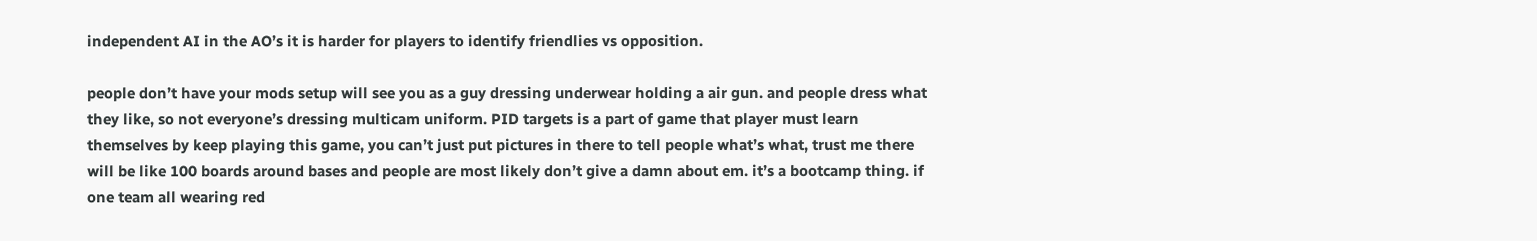independent AI in the AO’s it is harder for players to identify friendlies vs opposition.

people don’t have your mods setup will see you as a guy dressing underwear holding a air gun. and people dress what they like, so not everyone’s dressing multicam uniform. PID targets is a part of game that player must learn themselves by keep playing this game, you can’t just put pictures in there to tell people what’s what, trust me there will be like 100 boards around bases and people are most likely don’t give a damn about em. it’s a bootcamp thing. if one team all wearing red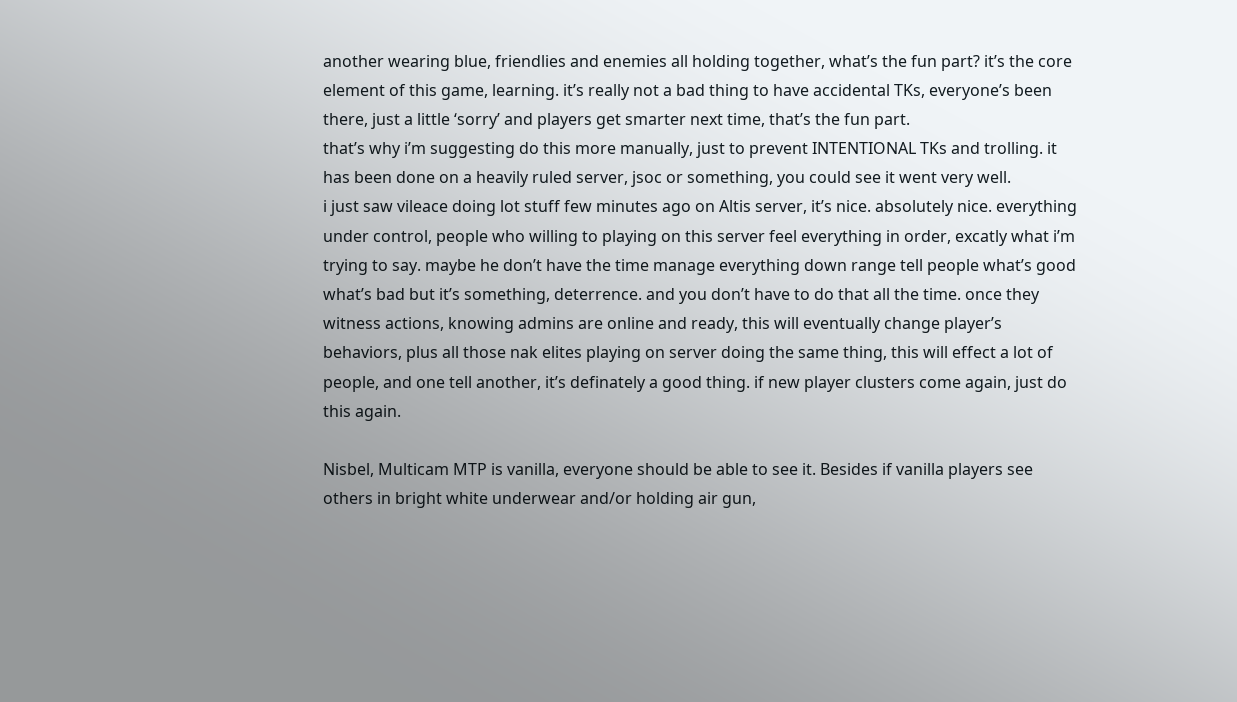another wearing blue, friendlies and enemies all holding together, what’s the fun part? it’s the core element of this game, learning. it’s really not a bad thing to have accidental TKs, everyone’s been there, just a little ‘sorry’ and players get smarter next time, that’s the fun part.
that’s why i’m suggesting do this more manually, just to prevent INTENTIONAL TKs and trolling. it has been done on a heavily ruled server, jsoc or something, you could see it went very well.
i just saw vileace doing lot stuff few minutes ago on Altis server, it’s nice. absolutely nice. everything under control, people who willing to playing on this server feel everything in order, excatly what i’m trying to say. maybe he don’t have the time manage everything down range tell people what’s good what’s bad but it’s something, deterrence. and you don’t have to do that all the time. once they witness actions, knowing admins are online and ready, this will eventually change player’s behaviors, plus all those nak elites playing on server doing the same thing, this will effect a lot of people, and one tell another, it’s definately a good thing. if new player clusters come again, just do this again.

Nisbel, Multicam MTP is vanilla, everyone should be able to see it. Besides if vanilla players see others in bright white underwear and/or holding air gun,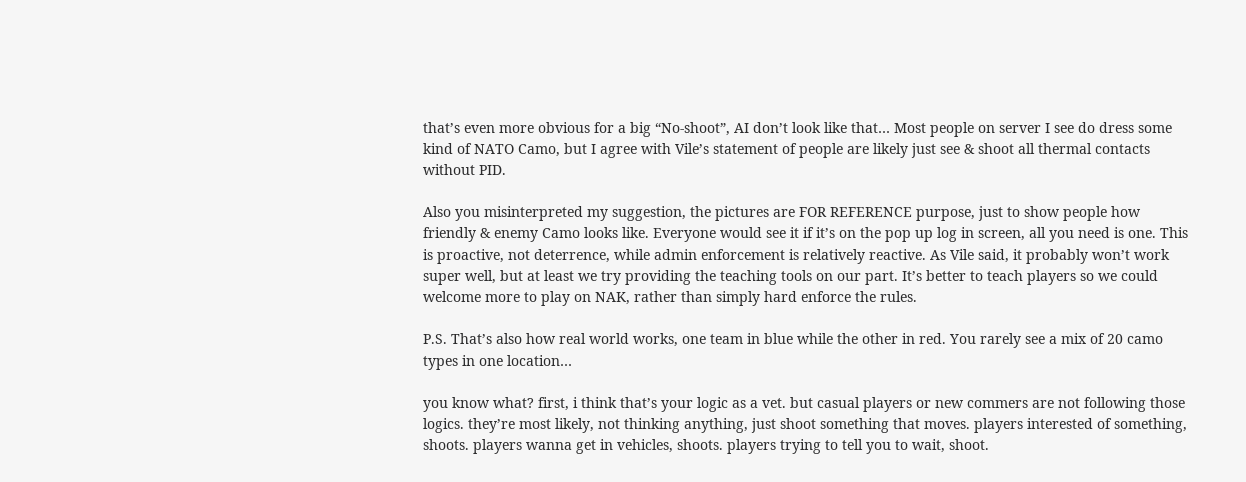that’s even more obvious for a big “No-shoot”, AI don’t look like that… Most people on server I see do dress some kind of NATO Camo, but I agree with Vile’s statement of people are likely just see & shoot all thermal contacts without PID.

Also you misinterpreted my suggestion, the pictures are FOR REFERENCE purpose, just to show people how friendly & enemy Camo looks like. Everyone would see it if it’s on the pop up log in screen, all you need is one. This is proactive, not deterrence, while admin enforcement is relatively reactive. As Vile said, it probably won’t work super well, but at least we try providing the teaching tools on our part. It’s better to teach players so we could welcome more to play on NAK, rather than simply hard enforce the rules.

P.S. That’s also how real world works, one team in blue while the other in red. You rarely see a mix of 20 camo types in one location…

you know what? first, i think that’s your logic as a vet. but casual players or new commers are not following those logics. they’re most likely, not thinking anything, just shoot something that moves. players interested of something, shoots. players wanna get in vehicles, shoots. players trying to tell you to wait, shoot.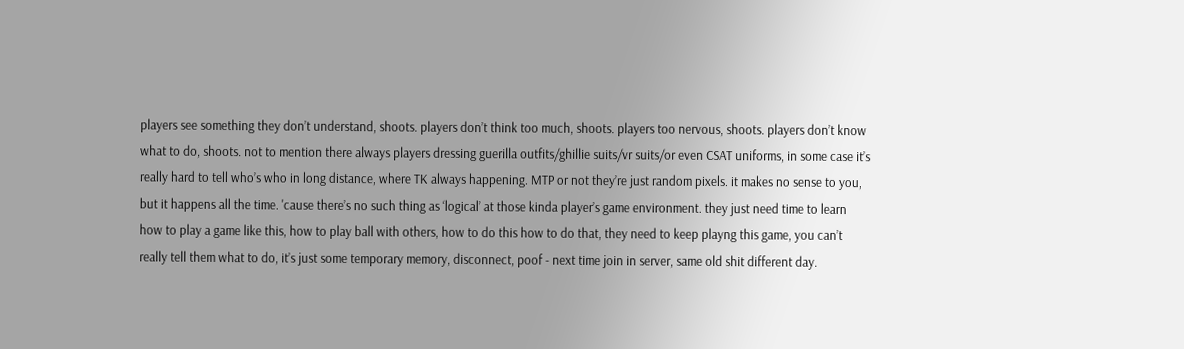players see something they don’t understand, shoots. players don’t think too much, shoots. players too nervous, shoots. players don’t know what to do, shoots. not to mention there always players dressing guerilla outfits/ghillie suits/vr suits/or even CSAT uniforms, in some case it’s really hard to tell who’s who in long distance, where TK always happening. MTP or not they’re just random pixels. it makes no sense to you, but it happens all the time. 'cause there’s no such thing as ‘logical’ at those kinda player’s game environment. they just need time to learn how to play a game like this, how to play ball with others, how to do this how to do that, they need to keep playng this game, you can’t really tell them what to do, it’s just some temporary memory, disconnect, poof - next time join in server, same old shit different day.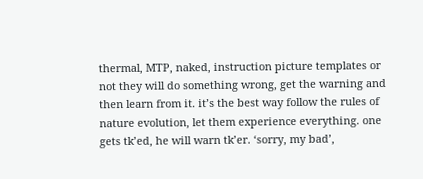thermal, MTP, naked, instruction picture templates or not they will do something wrong, get the warning and then learn from it. it’s the best way follow the rules of nature evolution, let them experience everything. one gets tk’ed, he will warn tk’er. ‘sorry, my bad’,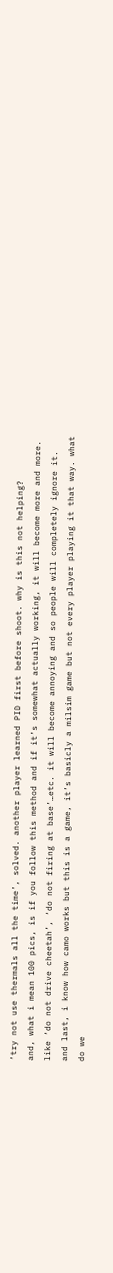‘try not use thermals all the time’, solved. another player learned PID first before shoot. why is this not helping?
and, what i mean 100 pics, is if you follow this method and if it’s somewhat actually working, it will become more and more. like ‘do not drive cheetah’, ‘do not firing at base’…etc. it will become annoying and so people will completely ignore it.
and last, i know how camo works but this is a game, it’s basicly a milsim game but not every player playing it that way. what do we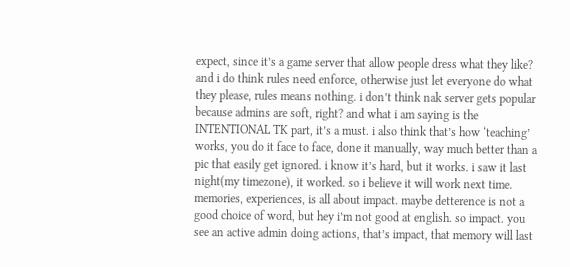expect, since it’s a game server that allow people dress what they like? and i do think rules need enforce, otherwise just let everyone do what they please, rules means nothing. i don’t think nak server gets popular because admins are soft, right? and what i am saying is the INTENTIONAL TK part, it’s a must. i also think that’s how ‘teaching’ works, you do it face to face, done it manually, way much better than a pic that easily get ignored. i know it’s hard, but it works. i saw it last night(my timezone), it worked. so i believe it will work next time. memories, experiences, is all about impact. maybe detterence is not a good choice of word, but hey i’m not good at english. so impact. you see an active admin doing actions, that’s impact, that memory will last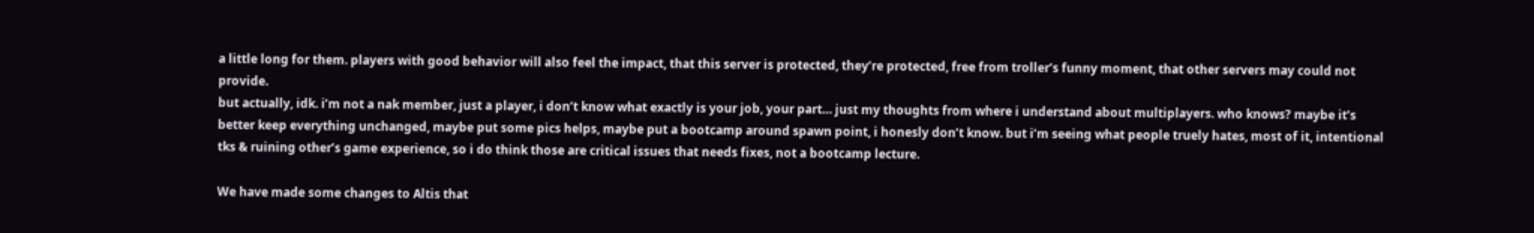a little long for them. players with good behavior will also feel the impact, that this server is protected, they’re protected, free from troller’s funny moment, that other servers may could not provide.
but actually, idk. i’m not a nak member, just a player, i don’t know what exactly is your job, your part… just my thoughts from where i understand about multiplayers. who knows? maybe it’s better keep everything unchanged, maybe put some pics helps, maybe put a bootcamp around spawn point, i honesly don’t know. but i’m seeing what people truely hates, most of it, intentional tks & ruining other’s game experience, so i do think those are critical issues that needs fixes, not a bootcamp lecture.

We have made some changes to Altis that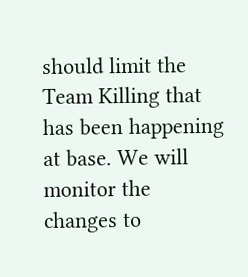should limit the Team Killing that has been happening at base. We will monitor the changes to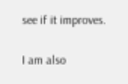see if it improves.

I am also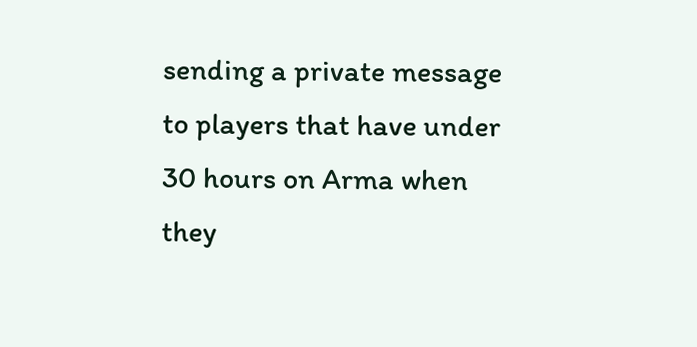sending a private message to players that have under 30 hours on Arma when they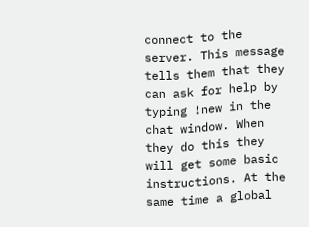connect to the server. This message tells them that they can ask for help by typing !new in the chat window. When they do this they will get some basic instructions. At the same time a global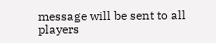message will be sent to all players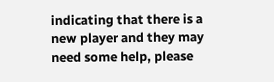indicating that there is a new player and they may need some help, please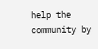help the community by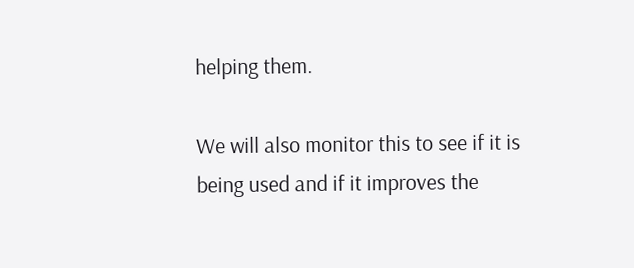helping them.

We will also monitor this to see if it is being used and if it improves the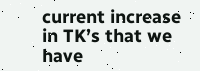current increase in TK’s that we have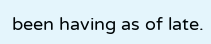been having as of late.